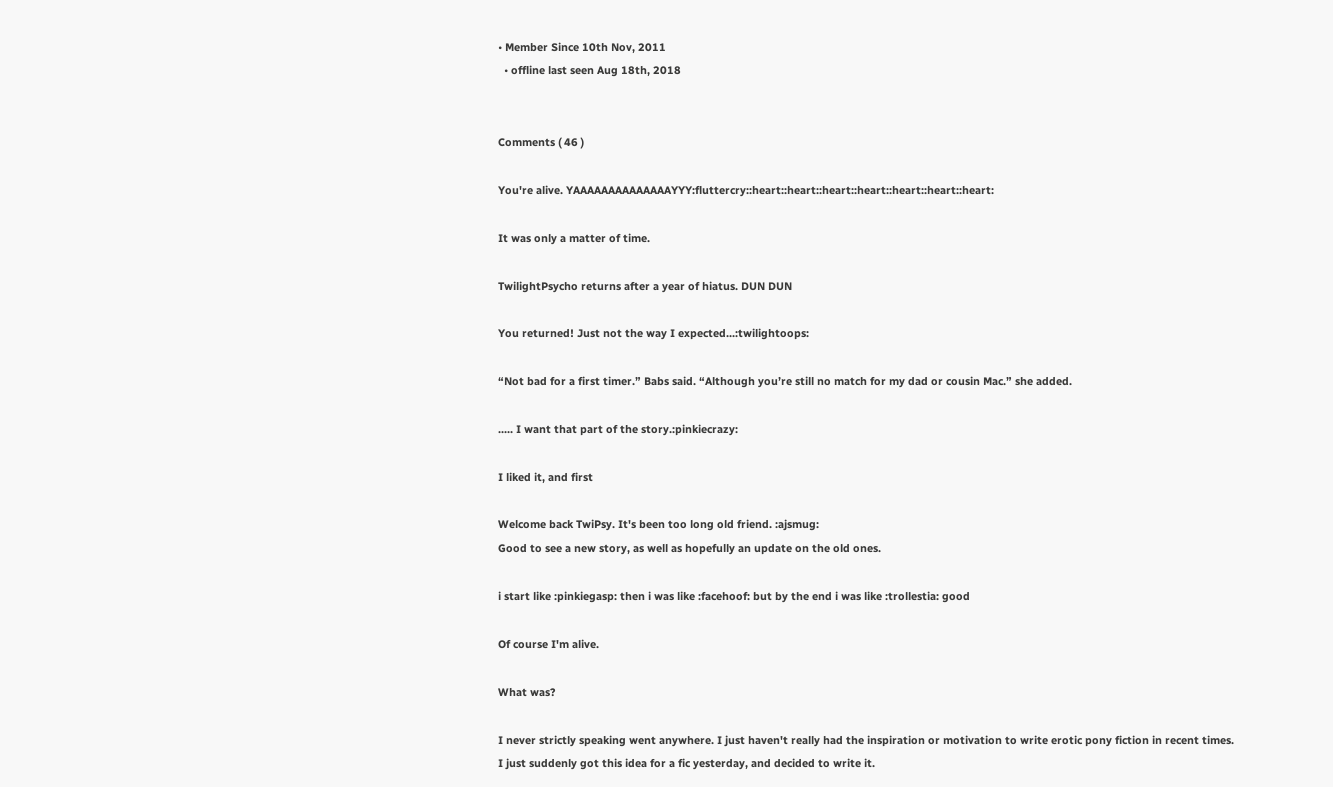• Member Since 10th Nov, 2011
  • offline last seen Aug 18th, 2018


Comments ( 46 )

You're alive. YAAAAAAAAAAAAAAYYY:fluttercry::heart::heart::heart::heart::heart::heart::heart:

It was only a matter of time.

TwilightPsycho returns after a year of hiatus. DUN DUN

You returned! Just not the way I expected...:twilightoops:

“Not bad for a first timer.” Babs said. “Although you’re still no match for my dad or cousin Mac.” she added.

..... I want that part of the story.:pinkiecrazy:

I liked it, and first

Welcome back TwiPsy. It's been too long old friend. :ajsmug:
Good to see a new story, as well as hopefully an update on the old ones.

i start like :pinkiegasp: then i was like :facehoof: but by the end i was like :trollestia: good

Of course I'm alive.

What was?

I never strictly speaking went anywhere. I just haven't really had the inspiration or motivation to write erotic pony fiction in recent times.
I just suddenly got this idea for a fic yesterday, and decided to write it.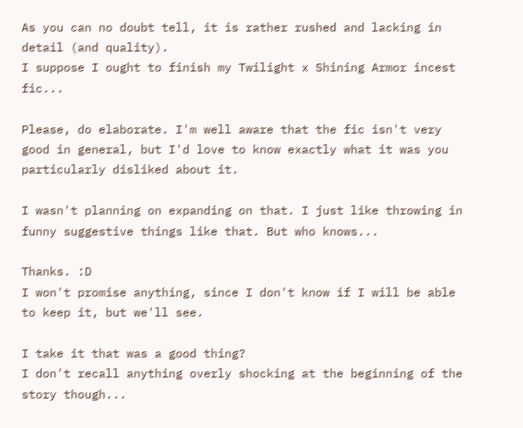As you can no doubt tell, it is rather rushed and lacking in detail (and quality).
I suppose I ought to finish my Twilight x Shining Armor incest fic...

Please, do elaborate. I'm well aware that the fic isn't very good in general, but I'd love to know exactly what it was you particularly disliked about it.

I wasn't planning on expanding on that. I just like throwing in funny suggestive things like that. But who knows...

Thanks. :D
I won't promise anything, since I don't know if I will be able to keep it, but we'll see.

I take it that was a good thing?
I don't recall anything overly shocking at the beginning of the story though...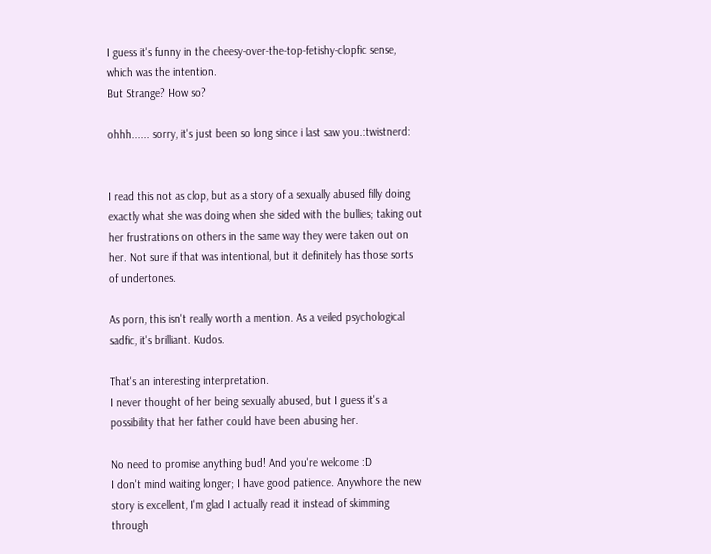I guess it's funny in the cheesy-over-the-top-fetishy-clopfic sense, which was the intention.
But Strange? How so?

ohhh...... sorry, it's just been so long since i last saw you.:twistnerd:


I read this not as clop, but as a story of a sexually abused filly doing exactly what she was doing when she sided with the bullies; taking out her frustrations on others in the same way they were taken out on her. Not sure if that was intentional, but it definitely has those sorts of undertones.

As porn, this isn't really worth a mention. As a veiled psychological sadfic, it's brilliant. Kudos.

That's an interesting interpretation.
I never thought of her being sexually abused, but I guess it's a possibility that her father could have been abusing her.

No need to promise anything bud! And you're welcome :D
I don't mind waiting longer; I have good patience. Anywhore the new story is excellent, I'm glad I actually read it instead of skimming through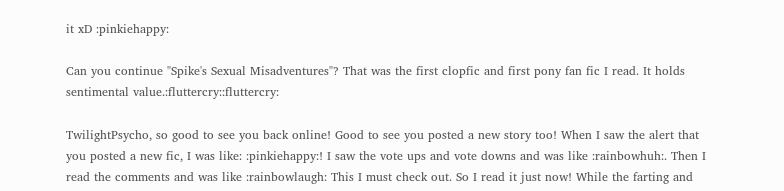it xD :pinkiehappy:

Can you continue "Spike's Sexual Misadventures"? That was the first clopfic and first pony fan fic I read. It holds sentimental value.:fluttercry::fluttercry:

TwilightPsycho, so good to see you back online! Good to see you posted a new story too! When I saw the alert that you posted a new fic, I was like: :pinkiehappy:! I saw the vote ups and vote downs and was like :rainbowhuh:. Then I read the comments and was like :rainbowlaugh: This I must check out. So I read it just now! While the farting and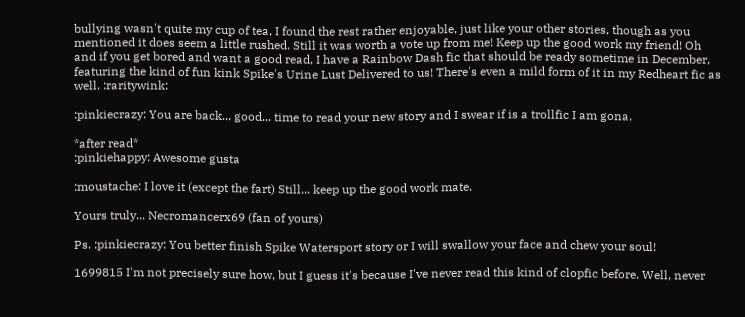bullying wasn't quite my cup of tea, I found the rest rather enjoyable, just like your other stories, though as you mentioned it does seem a little rushed. Still it was worth a vote up from me! Keep up the good work my friend! Oh and if you get bored and want a good read, I have a Rainbow Dash fic that should be ready sometime in December, featuring the kind of fun kink Spike's Urine Lust Delivered to us! There's even a mild form of it in my Redheart fic as well. :raritywink:

:pinkiecrazy: You are back... good... time to read your new story and I swear if is a trollfic I am gona.

*after read*
:pinkiehappy: Awesome gusta

:moustache: I love it (except the fart) Still... keep up the good work mate.

Yours truly... Necromancerx69 (fan of yours)

Ps. :pinkiecrazy: You better finish Spike Watersport story or I will swallow your face and chew your soul!

1699815 I'm not precisely sure how, but I guess it's because I've never read this kind of clopfic before. Well, never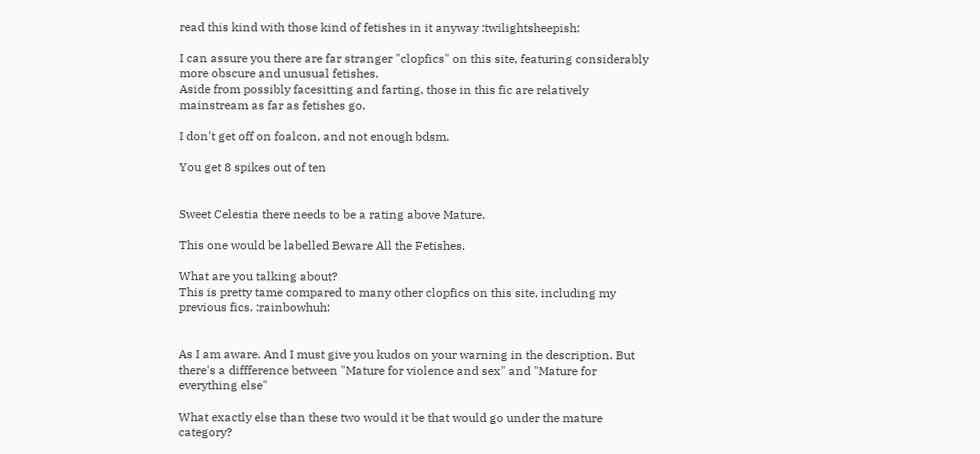read this kind with those kind of fetishes in it anyway :twilightsheepish:

I can assure you there are far stranger "clopfics" on this site, featuring considerably more obscure and unusual fetishes.
Aside from possibly facesitting and farting, those in this fic are relatively mainstream as far as fetishes go.

I don't get off on foalcon, and not enough bdsm.

You get 8 spikes out of ten


Sweet Celestia there needs to be a rating above Mature.

This one would be labelled Beware All the Fetishes.

What are you talking about?
This is pretty tame compared to many other clopfics on this site, including my previous fics. :rainbowhuh:


As I am aware. And I must give you kudos on your warning in the description. But there's a diffference between "Mature for violence and sex" and "Mature for everything else"

What exactly else than these two would it be that would go under the mature category?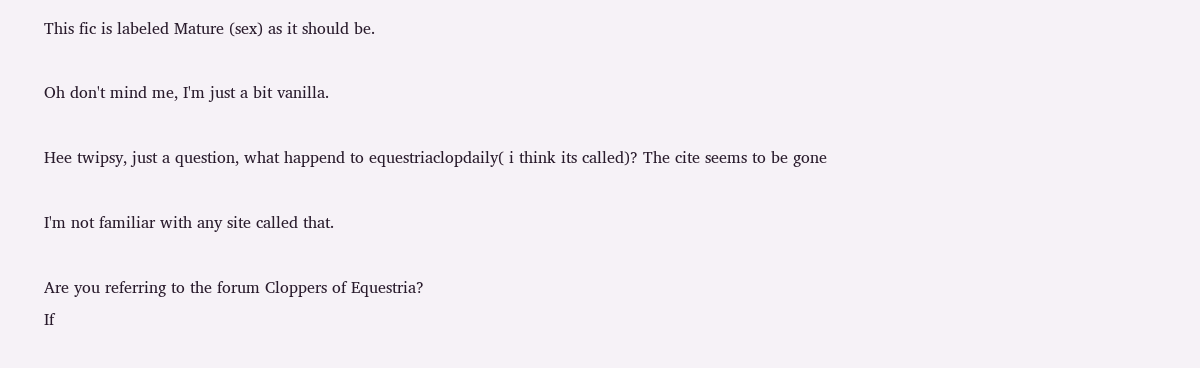This fic is labeled Mature (sex) as it should be.

Oh don't mind me, I'm just a bit vanilla.

Hee twipsy, just a question, what happend to equestriaclopdaily( i think its called)? The cite seems to be gone

I'm not familiar with any site called that.

Are you referring to the forum Cloppers of Equestria?
If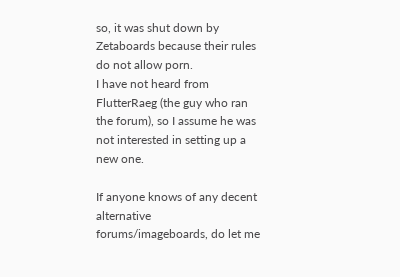so, it was shut down by Zetaboards because their rules do not allow porn.
I have not heard from FlutterRaeg (the guy who ran the forum), so I assume he was not interested in setting up a new one.

If anyone knows of any decent alternative forums/imageboards, do let me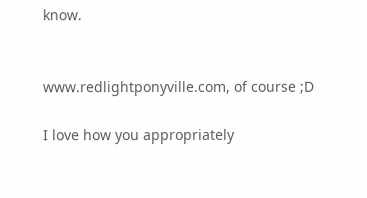know.


www.redlightponyville.com, of course ;D

I love how you appropriately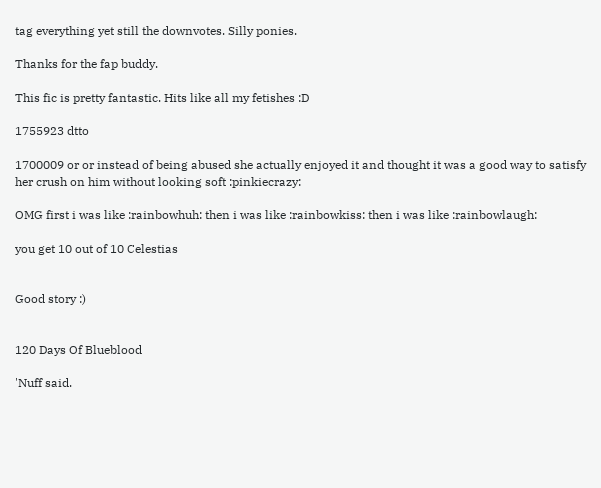tag everything yet still the downvotes. Silly ponies.

Thanks for the fap buddy.

This fic is pretty fantastic. Hits like all my fetishes :D

1755923 dtto

1700009 or or instead of being abused she actually enjoyed it and thought it was a good way to satisfy her crush on him without looking soft :pinkiecrazy:

OMG first i was like :rainbowhuh: then i was like :rainbowkiss: then i was like :rainbowlaugh:

you get 10 out of 10 Celestias


Good story :)


120 Days Of Blueblood

'Nuff said.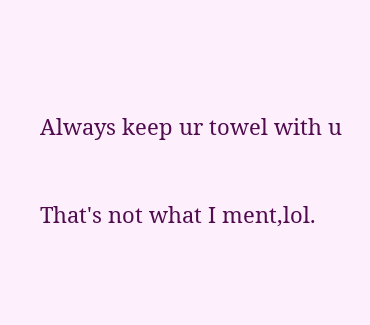Always keep ur towel with u

That's not what I ment,lol.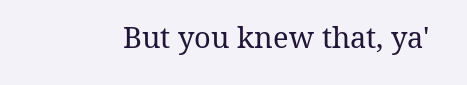But you knew that, ya'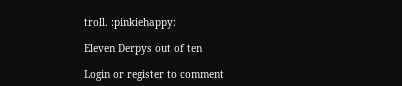troll. :pinkiehappy:

Eleven Derpys out of ten

Login or register to comment